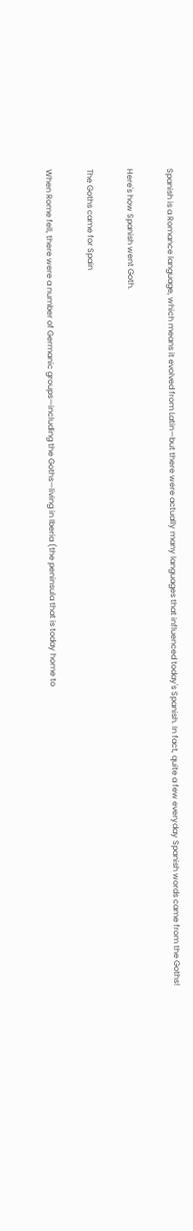Spanish is a Romance language, which means it evolved from Latin—but there were actually many languages that influenced today's Spanish. In fact, quite a few everyday Spanish words came from the Goths!

Here's how Spanish went Goth.

The Goths came for Spain

When Rome fell, there were a number of Germanic groups—including the Goths—living in Iberia (the peninsula that is today home to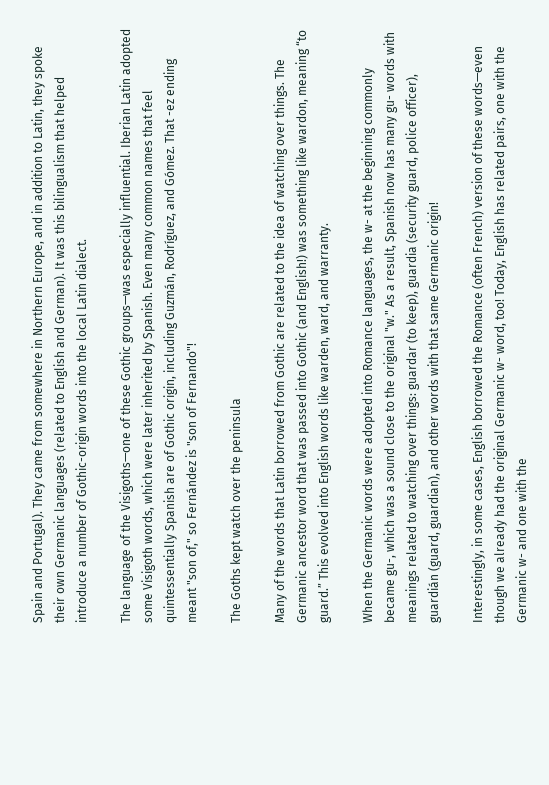Spain and Portugal). They came from somewhere in Northern Europe, and in addition to Latin, they spoke their own Germanic languages (related to English and German). It was this bilingualism that helped introduce a number of Gothic-origin words into the local Latin dialect.

The language of the Visigoths—one of these Gothic groups—was especially influential. Iberian Latin adopted some Visigoth words, which were later inherited by Spanish. Even many common names that feel quintessentially Spanish are of Gothic origin, including Guzmán, Rodríguez, and Gómez. That -ez ending meant "son of," so Fernández is "son of Fernando"!

The Goths kept watch over the peninsula

Many of the words that Latin borrowed from Gothic are related to the idea of watching over things. The Germanic ancestor word that was passed into Gothic (and English!) was something like wardon, meaning “to guard.” This evolved into English words like warden, ward, and warranty.

When the Germanic words were adopted into Romance languages, the w- at the beginning commonly became gu-, which was a sound close to the original "w." As a result, Spanish now has many gu- words with meanings related to watching over things: guardar (to keep), guardia (security guard, police officer), guardián (guard, guardian), and other words with that same Germanic origin!

Interestingly, in some cases, English borrowed the Romance (often French) version of these words—even though we already had the original Germanic w- word, too! Today, English has related pairs, one with the Germanic w- and one with the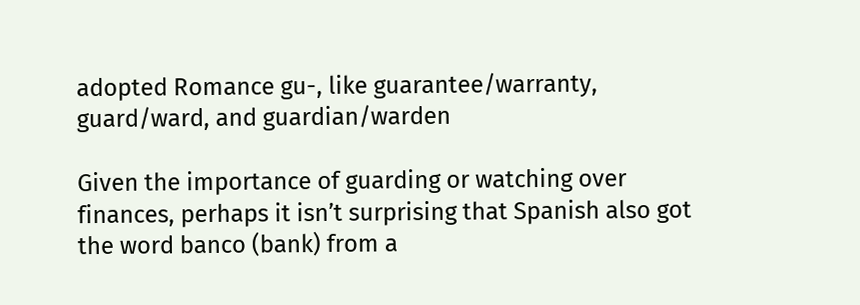adopted Romance gu-, like guarantee/warranty, guard/ward, and guardian/warden

Given the importance of guarding or watching over finances, perhaps it isn’t surprising that Spanish also got the word banco (bank) from a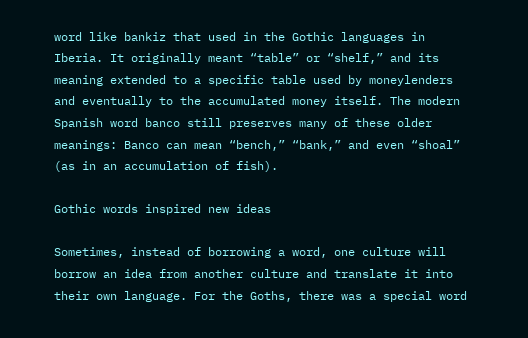word like bankiz that used in the Gothic languages in Iberia. It originally meant “table” or “shelf,” and its meaning extended to a specific table used by moneylenders and eventually to the accumulated money itself. The modern Spanish word banco still preserves many of these older meanings: Banco can mean “bench,” “bank,” and even “shoal” (as in an accumulation of fish).

Gothic words inspired new ideas

Sometimes, instead of borrowing a word, one culture will borrow an idea from another culture and translate it into their own language. For the Goths, there was a special word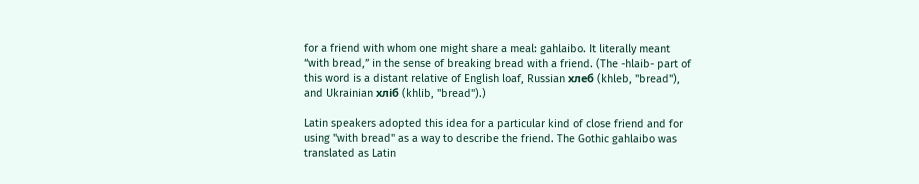for a friend with whom one might share a meal: gahlaibo. It literally meant “with bread,” in the sense of breaking bread with a friend. (The -hlaib- part of this word is a distant relative of English loaf, Russian хлеб (khleb, "bread"), and Ukrainian хліб (khlib, "bread").)

Latin speakers adopted this idea for a particular kind of close friend and for using "with bread" as a way to describe the friend. The Gothic gahlaibo was translated as Latin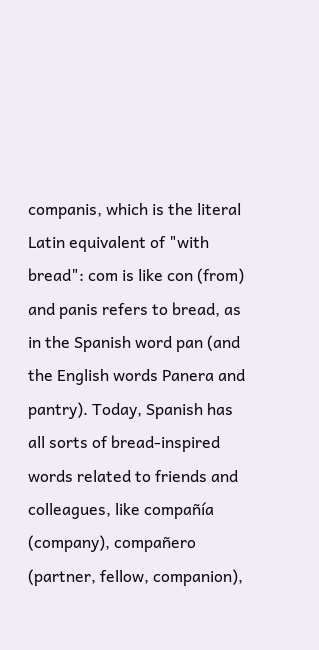companis, which is the literal Latin equivalent of "with bread": com is like con (from) and panis refers to bread, as in the Spanish word pan (and the English words Panera and pantry). Today, Spanish has all sorts of bread-inspired words related to friends and colleagues, like compañía (company), compañero (partner, fellow, companion),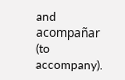and acompañar (to accompany).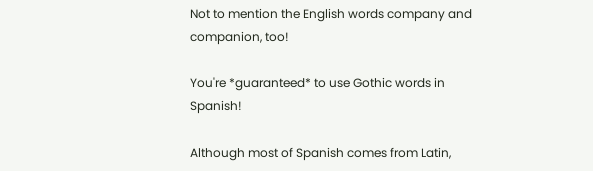Not to mention the English words company and companion, too!

You're *guaranteed* to use Gothic words in Spanish!

Although most of Spanish comes from Latin,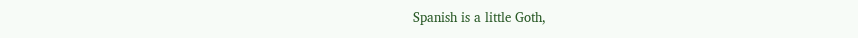Spanish is a little Goth,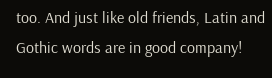too. And just like old friends, Latin and Gothic words are in good company!